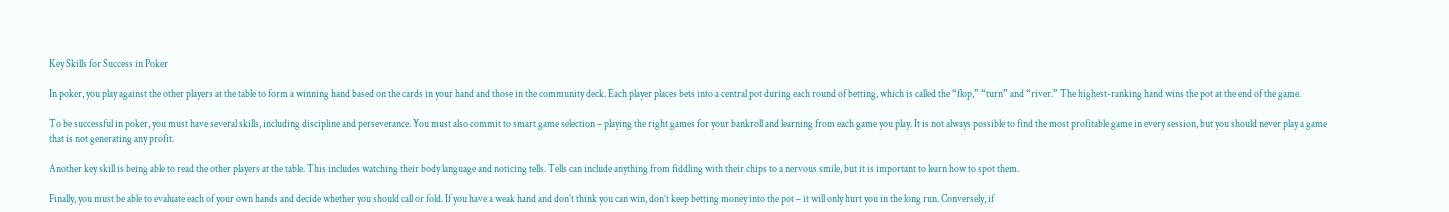Key Skills for Success in Poker

In poker, you play against the other players at the table to form a winning hand based on the cards in your hand and those in the community deck. Each player places bets into a central pot during each round of betting, which is called the “flop,” “turn” and “river.” The highest-ranking hand wins the pot at the end of the game.

To be successful in poker, you must have several skills, including discipline and perseverance. You must also commit to smart game selection – playing the right games for your bankroll and learning from each game you play. It is not always possible to find the most profitable game in every session, but you should never play a game that is not generating any profit.

Another key skill is being able to read the other players at the table. This includes watching their body language and noticing tells. Tells can include anything from fiddling with their chips to a nervous smile, but it is important to learn how to spot them.

Finally, you must be able to evaluate each of your own hands and decide whether you should call or fold. If you have a weak hand and don’t think you can win, don’t keep betting money into the pot – it will only hurt you in the long run. Conversely, if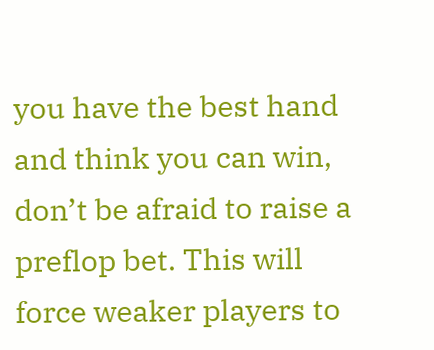you have the best hand and think you can win, don’t be afraid to raise a preflop bet. This will force weaker players to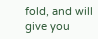fold, and will give you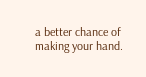a better chance of making your hand.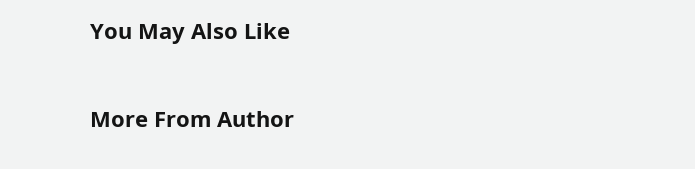You May Also Like

More From Author